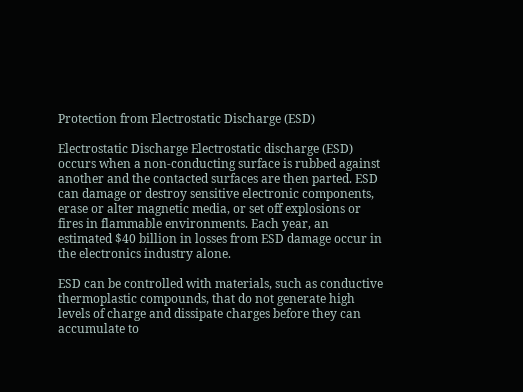Protection from Electrostatic Discharge (ESD)

Electrostatic Discharge Electrostatic discharge (ESD) occurs when a non-conducting surface is rubbed against another and the contacted surfaces are then parted. ESD can damage or destroy sensitive electronic components, erase or alter magnetic media, or set off explosions or fires in flammable environments. Each year, an estimated $40 billion in losses from ESD damage occur in the electronics industry alone.

ESD can be controlled with materials, such as conductive thermoplastic compounds, that do not generate high levels of charge and dissipate charges before they can accumulate to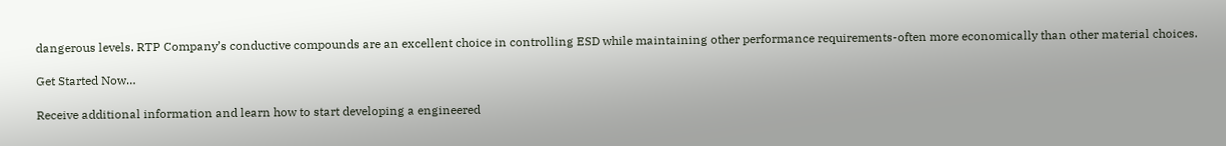dangerous levels. RTP Company’s conductive compounds are an excellent choice in controlling ESD while maintaining other performance requirements-often more economically than other material choices.

Get Started Now…

Receive additional information and learn how to start developing a engineered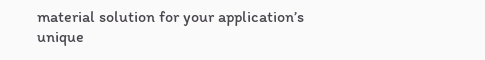material solution for your application’s unique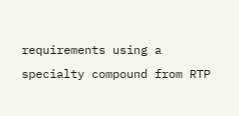requirements using a specialty compound from RTP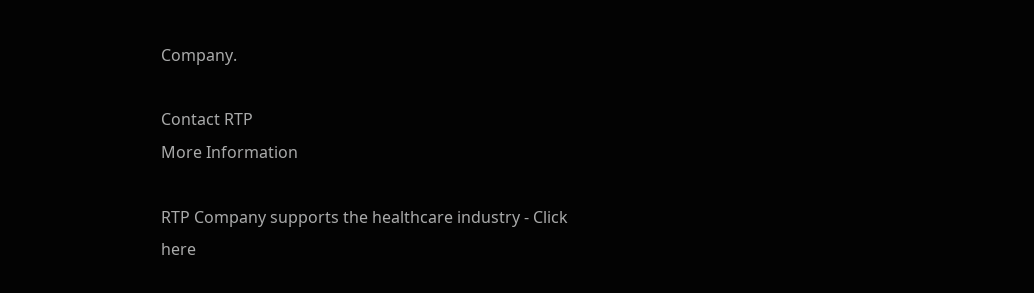Company.

Contact RTP
More Information

RTP Company supports the healthcare industry - Click here